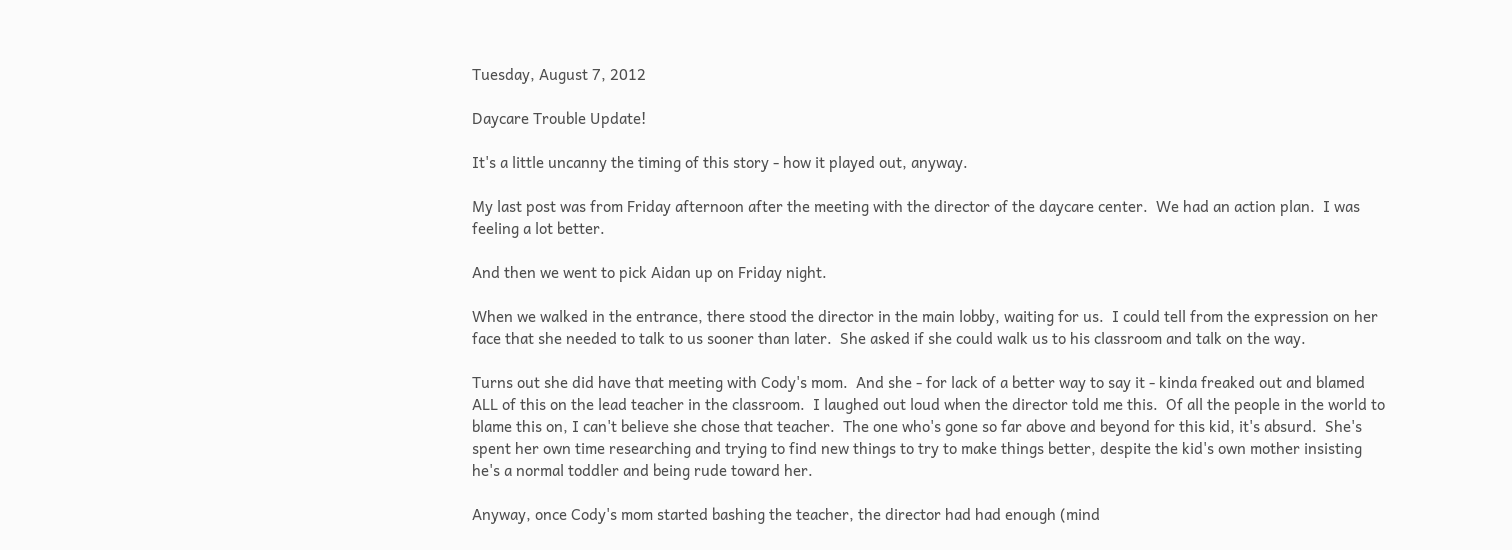Tuesday, August 7, 2012

Daycare Trouble Update!

It's a little uncanny the timing of this story - how it played out, anyway.

My last post was from Friday afternoon after the meeting with the director of the daycare center.  We had an action plan.  I was feeling a lot better.

And then we went to pick Aidan up on Friday night.

When we walked in the entrance, there stood the director in the main lobby, waiting for us.  I could tell from the expression on her face that she needed to talk to us sooner than later.  She asked if she could walk us to his classroom and talk on the way.

Turns out she did have that meeting with Cody's mom.  And she - for lack of a better way to say it - kinda freaked out and blamed ALL of this on the lead teacher in the classroom.  I laughed out loud when the director told me this.  Of all the people in the world to blame this on, I can't believe she chose that teacher.  The one who's gone so far above and beyond for this kid, it's absurd.  She's spent her own time researching and trying to find new things to try to make things better, despite the kid's own mother insisting he's a normal toddler and being rude toward her.

Anyway, once Cody's mom started bashing the teacher, the director had had enough (mind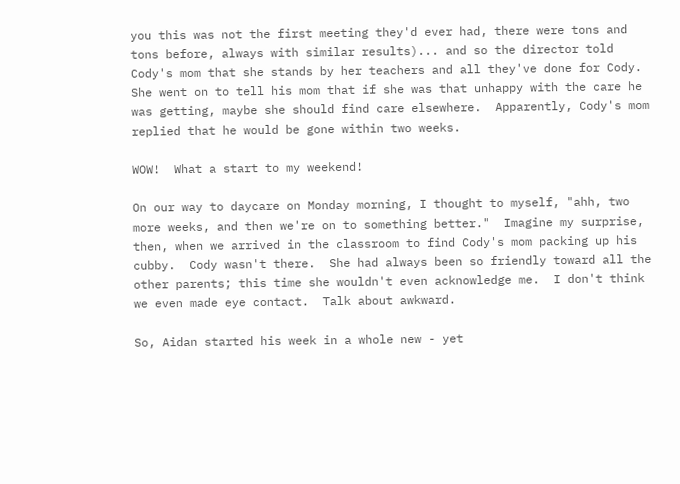you this was not the first meeting they'd ever had, there were tons and tons before, always with similar results)... and so the director told Cody's mom that she stands by her teachers and all they've done for Cody.  She went on to tell his mom that if she was that unhappy with the care he was getting, maybe she should find care elsewhere.  Apparently, Cody's mom replied that he would be gone within two weeks.

WOW!  What a start to my weekend!

On our way to daycare on Monday morning, I thought to myself, "ahh, two more weeks, and then we're on to something better."  Imagine my surprise, then, when we arrived in the classroom to find Cody's mom packing up his cubby.  Cody wasn't there.  She had always been so friendly toward all the other parents; this time she wouldn't even acknowledge me.  I don't think we even made eye contact.  Talk about awkward.

So, Aidan started his week in a whole new - yet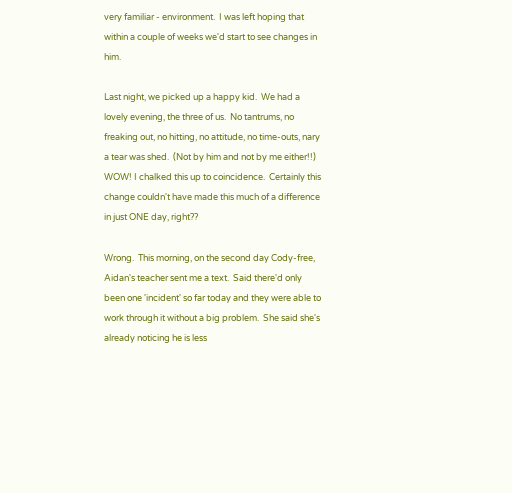very familiar - environment.  I was left hoping that within a couple of weeks we'd start to see changes in him.

Last night, we picked up a happy kid.  We had a lovely evening, the three of us.  No tantrums, no freaking out, no hitting, no attitude, no time-outs, nary a tear was shed.  (Not by him and not by me either!!)  WOW! I chalked this up to coincidence.  Certainly this change couldn't have made this much of a difference in just ONE day, right??

Wrong.  This morning, on the second day Cody-free, Aidan's teacher sent me a text.  Said there'd only been one 'incident' so far today and they were able to work through it without a big problem.  She said she's already noticing he is less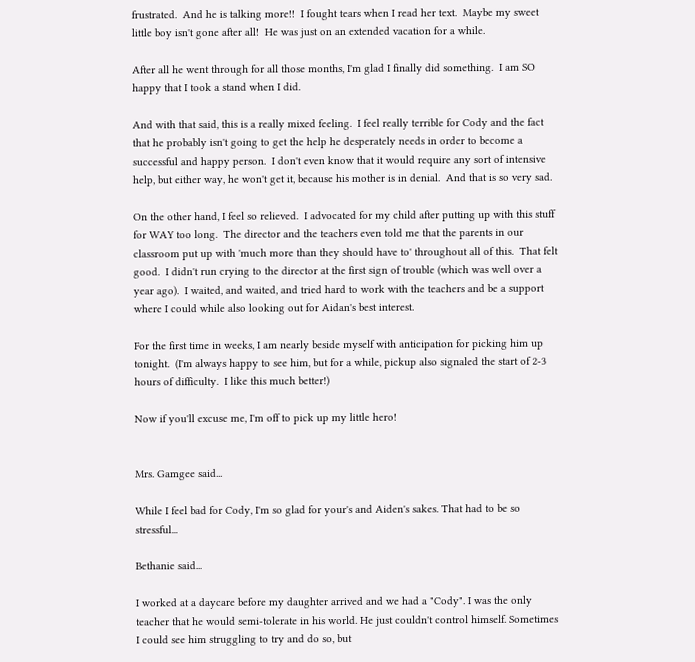frustrated.  And he is talking more!!  I fought tears when I read her text.  Maybe my sweet little boy isn't gone after all!  He was just on an extended vacation for a while.

After all he went through for all those months, I'm glad I finally did something.  I am SO happy that I took a stand when I did.

And with that said, this is a really mixed feeling.  I feel really terrible for Cody and the fact that he probably isn't going to get the help he desperately needs in order to become a successful and happy person.  I don't even know that it would require any sort of intensive help, but either way, he won't get it, because his mother is in denial.  And that is so very sad.

On the other hand, I feel so relieved.  I advocated for my child after putting up with this stuff for WAY too long.  The director and the teachers even told me that the parents in our classroom put up with 'much more than they should have to' throughout all of this.  That felt good.  I didn't run crying to the director at the first sign of trouble (which was well over a year ago).  I waited, and waited, and tried hard to work with the teachers and be a support where I could while also looking out for Aidan's best interest.

For the first time in weeks, I am nearly beside myself with anticipation for picking him up tonight.  (I'm always happy to see him, but for a while, pickup also signaled the start of 2-3 hours of difficulty.  I like this much better!)

Now if you'll excuse me, I'm off to pick up my little hero!


Mrs. Gamgee said...

While I feel bad for Cody, I'm so glad for your's and Aiden's sakes. That had to be so stressful...

Bethanie said...

I worked at a daycare before my daughter arrived and we had a "Cody". I was the only teacher that he would semi-tolerate in his world. He just couldn't control himself. Sometimes I could see him struggling to try and do so, but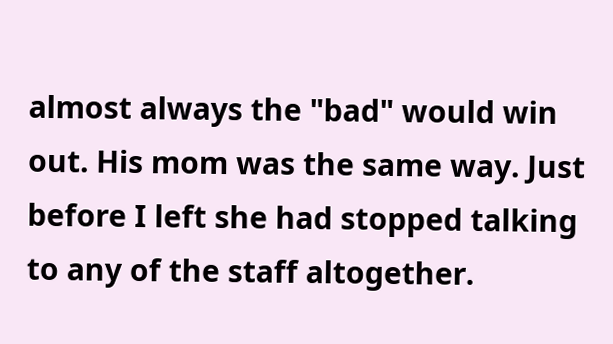almost always the "bad" would win out. His mom was the same way. Just before I left she had stopped talking to any of the staff altogether.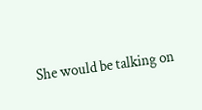She would be talking on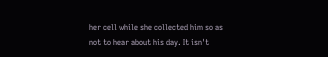her cell while she collected him so as not to hear about his day. It isn't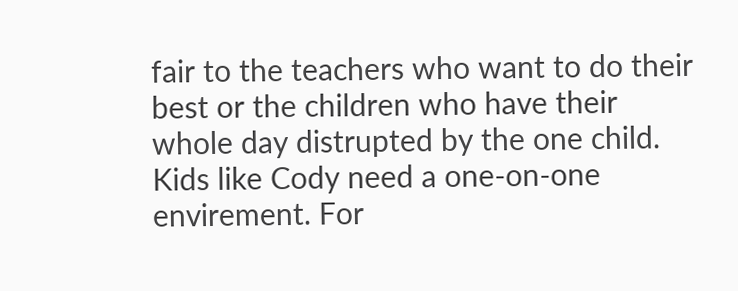fair to the teachers who want to do their best or the children who have their whole day distrupted by the one child. Kids like Cody need a one-on-one envirement. For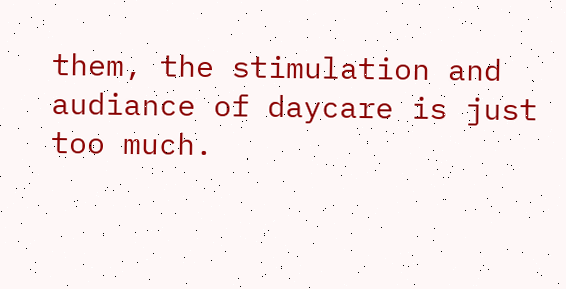them, the stimulation and audiance of daycare is just too much.